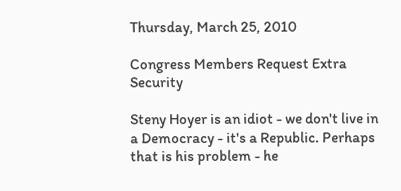Thursday, March 25, 2010

Congress Members Request Extra Security

Steny Hoyer is an idiot - we don't live in a Democracy - it's a Republic. Perhaps that is his problem - he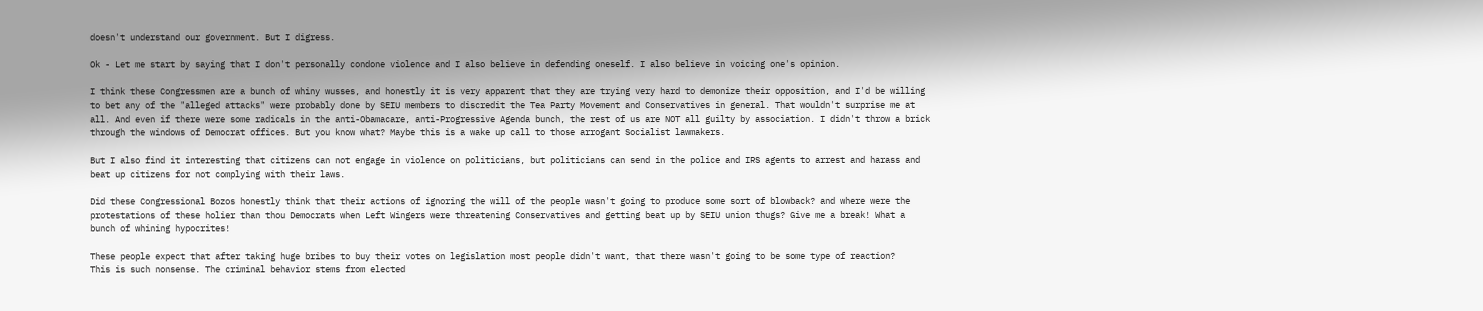doesn't understand our government. But I digress.

Ok - Let me start by saying that I don't personally condone violence and I also believe in defending oneself. I also believe in voicing one's opinion.

I think these Congressmen are a bunch of whiny wusses, and honestly it is very apparent that they are trying very hard to demonize their opposition, and I'd be willing to bet any of the "alleged attacks" were probably done by SEIU members to discredit the Tea Party Movement and Conservatives in general. That wouldn't surprise me at all. And even if there were some radicals in the anti-Obamacare, anti-Progressive Agenda bunch, the rest of us are NOT all guilty by association. I didn't throw a brick through the windows of Democrat offices. But you know what? Maybe this is a wake up call to those arrogant Socialist lawmakers.

But I also find it interesting that citizens can not engage in violence on politicians, but politicians can send in the police and IRS agents to arrest and harass and beat up citizens for not complying with their laws.

Did these Congressional Bozos honestly think that their actions of ignoring the will of the people wasn't going to produce some sort of blowback? and where were the protestations of these holier than thou Democrats when Left Wingers were threatening Conservatives and getting beat up by SEIU union thugs? Give me a break! What a bunch of whining hypocrites!

These people expect that after taking huge bribes to buy their votes on legislation most people didn't want, that there wasn't going to be some type of reaction?
This is such nonsense. The criminal behavior stems from elected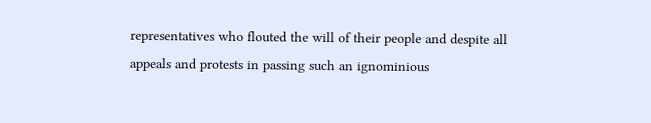representatives who flouted the will of their people and despite all appeals and protests in passing such an ignominious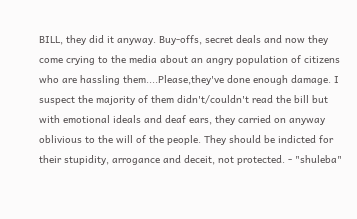BILL, they did it anyway. Buy-offs, secret deals and now they come crying to the media about an angry population of citizens who are hassling them....Please,they've done enough damage. I suspect the majority of them didn't/couldn't read the bill but with emotional ideals and deaf ears, they carried on anyway oblivious to the will of the people. They should be indicted for their stupidity, arrogance and deceit, not protected. - "shuleba"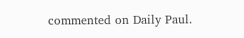commented on Daily Paul.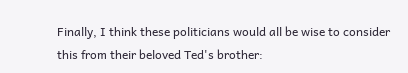Finally, I think these politicians would all be wise to consider this from their beloved Ted's brother: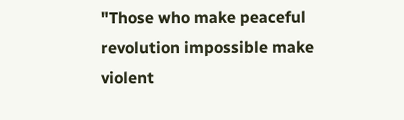"Those who make peaceful revolution impossible make violent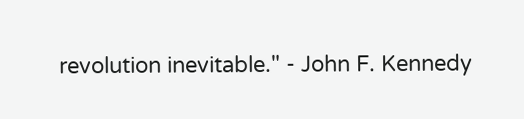revolution inevitable." - John F. Kennedy